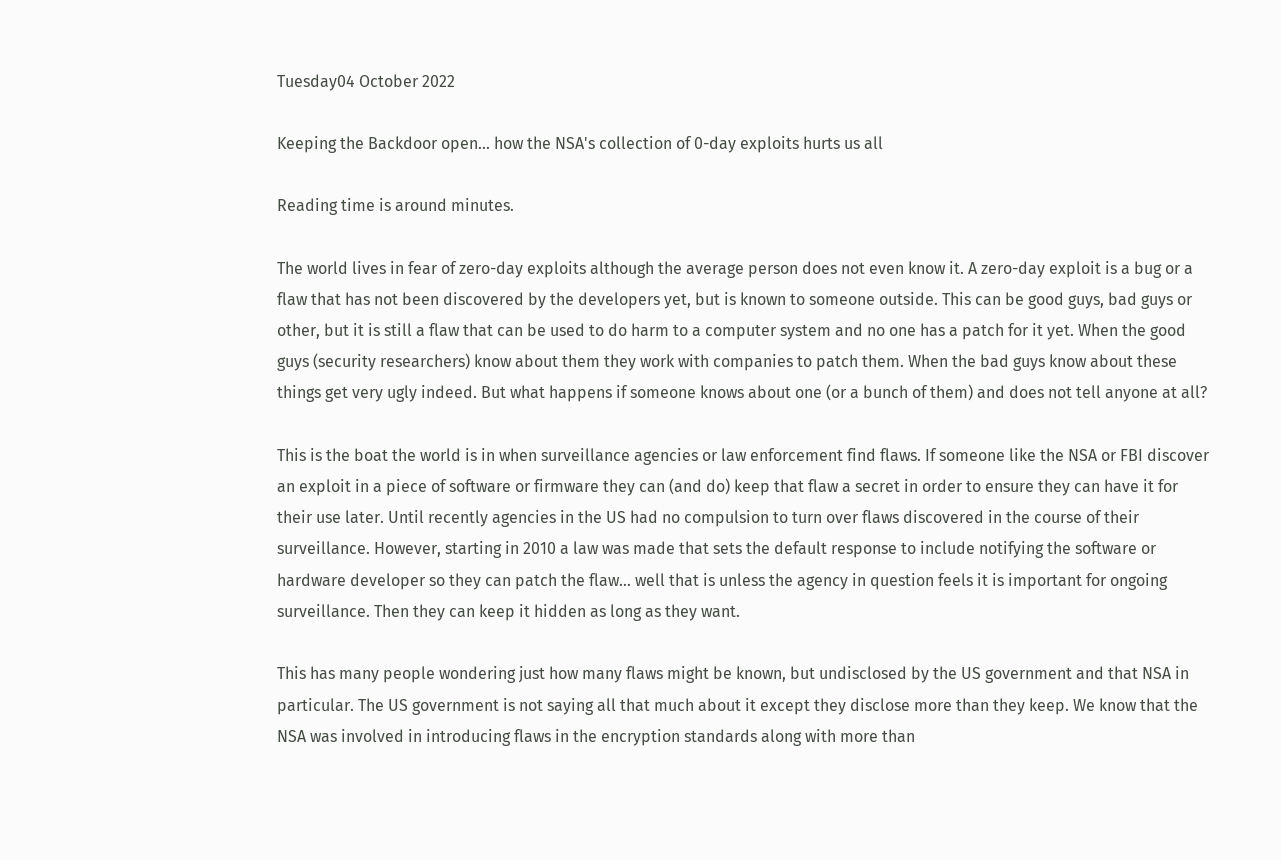Tuesday04 October 2022

Keeping the Backdoor open... how the NSA's collection of 0-day exploits hurts us all

Reading time is around minutes.

The world lives in fear of zero-day exploits although the average person does not even know it. A zero-day exploit is a bug or a flaw that has not been discovered by the developers yet, but is known to someone outside. This can be good guys, bad guys or other, but it is still a flaw that can be used to do harm to a computer system and no one has a patch for it yet. When the good guys (security researchers) know about them they work with companies to patch them. When the bad guys know about these things get very ugly indeed. But what happens if someone knows about one (or a bunch of them) and does not tell anyone at all?

This is the boat the world is in when surveillance agencies or law enforcement find flaws. If someone like the NSA or FBI discover an exploit in a piece of software or firmware they can (and do) keep that flaw a secret in order to ensure they can have it for their use later. Until recently agencies in the US had no compulsion to turn over flaws discovered in the course of their surveillance. However, starting in 2010 a law was made that sets the default response to include notifying the software or hardware developer so they can patch the flaw… well that is unless the agency in question feels it is important for ongoing surveillance. Then they can keep it hidden as long as they want.

This has many people wondering just how many flaws might be known, but undisclosed by the US government and that NSA in particular. The US government is not saying all that much about it except they disclose more than they keep. We know that the NSA was involved in introducing flaws in the encryption standards along with more than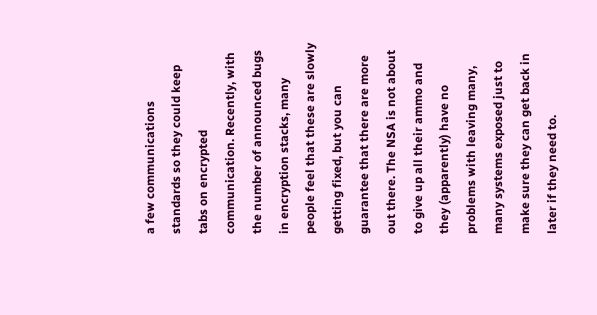a few communications standards so they could keep tabs on encrypted communication. Recently, with the number of announced bugs in encryption stacks, many people feel that these are slowly getting fixed, but you can guarantee that there are more out there. The NSA is not about to give up all their ammo and they (apparently) have no problems with leaving many, many systems exposed just to make sure they can get back in later if they need to.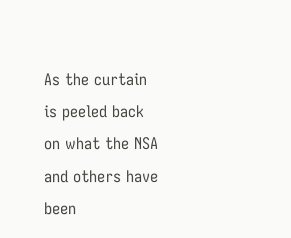As the curtain is peeled back on what the NSA and others have been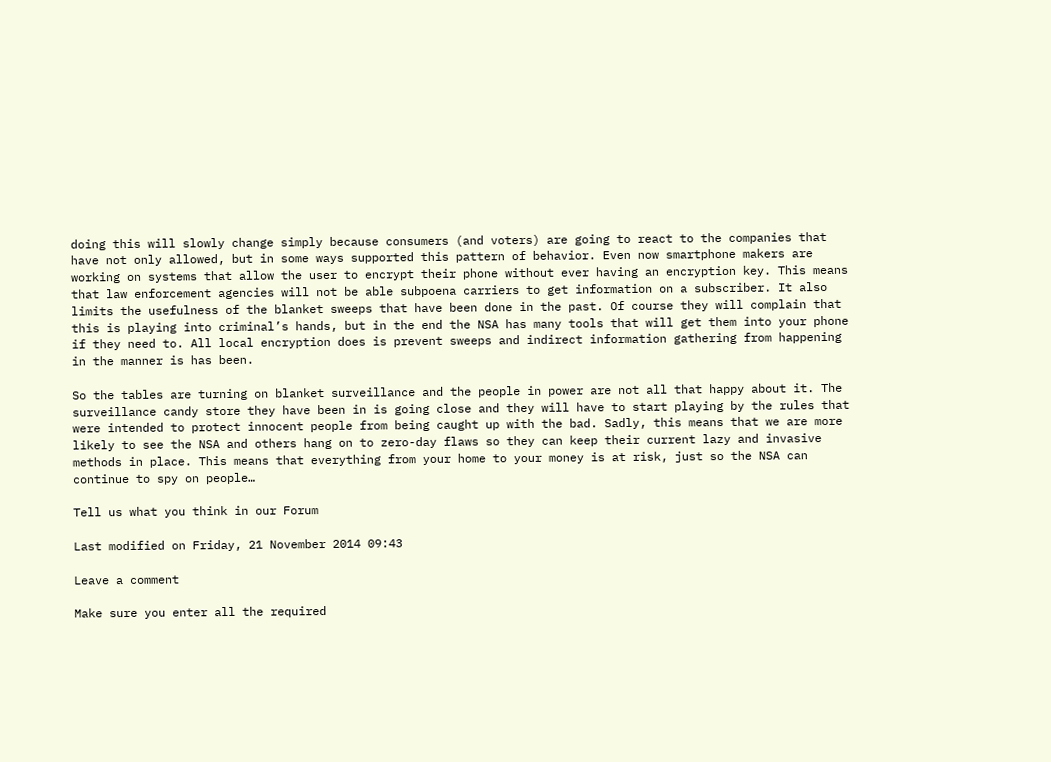doing this will slowly change simply because consumers (and voters) are going to react to the companies that have not only allowed, but in some ways supported this pattern of behavior. Even now smartphone makers are working on systems that allow the user to encrypt their phone without ever having an encryption key. This means that law enforcement agencies will not be able subpoena carriers to get information on a subscriber. It also limits the usefulness of the blanket sweeps that have been done in the past. Of course they will complain that this is playing into criminal’s hands, but in the end the NSA has many tools that will get them into your phone if they need to. All local encryption does is prevent sweeps and indirect information gathering from happening in the manner is has been.

So the tables are turning on blanket surveillance and the people in power are not all that happy about it. The surveillance candy store they have been in is going close and they will have to start playing by the rules that were intended to protect innocent people from being caught up with the bad. Sadly, this means that we are more likely to see the NSA and others hang on to zero-day flaws so they can keep their current lazy and invasive methods in place. This means that everything from your home to your money is at risk, just so the NSA can continue to spy on people…

Tell us what you think in our Forum

Last modified on Friday, 21 November 2014 09:43

Leave a comment

Make sure you enter all the required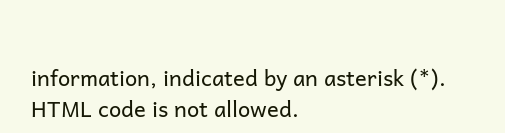information, indicated by an asterisk (*). HTML code is not allowed.